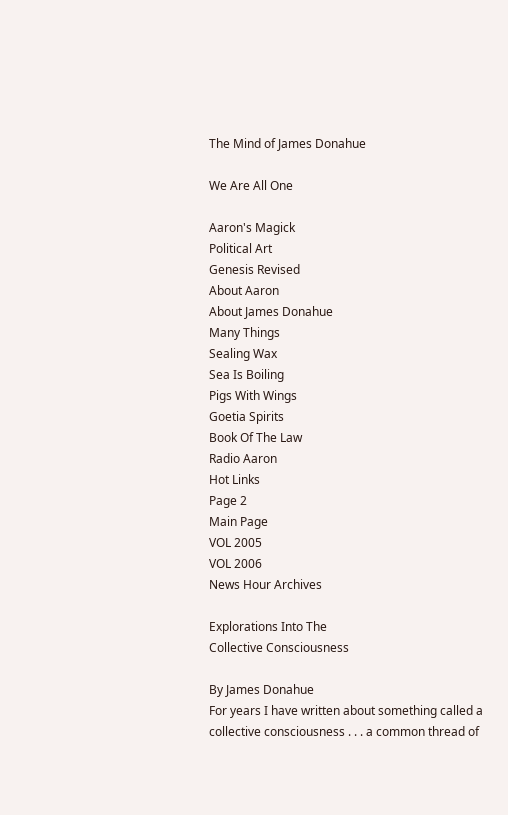The Mind of James Donahue

We Are All One

Aaron's Magick
Political Art
Genesis Revised
About Aaron
About James Donahue
Many Things
Sealing Wax
Sea Is Boiling
Pigs With Wings
Goetia Spirits
Book Of The Law
Radio Aaron
Hot Links
Page 2
Main Page
VOL 2005
VOL 2006
News Hour Archives

Explorations Into The
Collective Consciousness

By James Donahue
For years I have written about something called a collective consciousness . . . a common thread of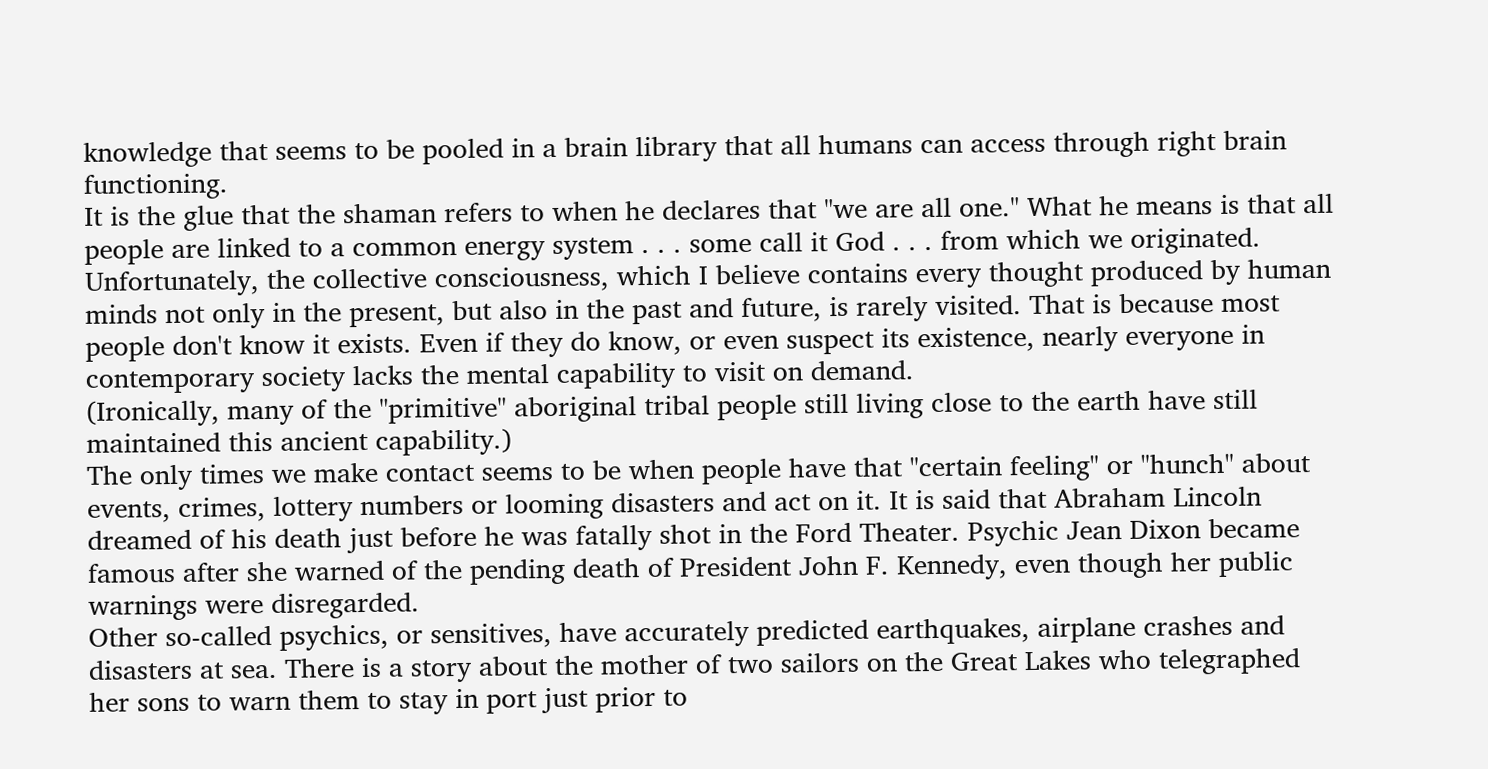knowledge that seems to be pooled in a brain library that all humans can access through right brain functioning.
It is the glue that the shaman refers to when he declares that "we are all one." What he means is that all people are linked to a common energy system . . . some call it God . . . from which we originated.
Unfortunately, the collective consciousness, which I believe contains every thought produced by human minds not only in the present, but also in the past and future, is rarely visited. That is because most people don't know it exists. Even if they do know, or even suspect its existence, nearly everyone in contemporary society lacks the mental capability to visit on demand.
(Ironically, many of the "primitive" aboriginal tribal people still living close to the earth have still maintained this ancient capability.)
The only times we make contact seems to be when people have that "certain feeling" or "hunch" about events, crimes, lottery numbers or looming disasters and act on it. It is said that Abraham Lincoln dreamed of his death just before he was fatally shot in the Ford Theater. Psychic Jean Dixon became famous after she warned of the pending death of President John F. Kennedy, even though her public warnings were disregarded.
Other so-called psychics, or sensitives, have accurately predicted earthquakes, airplane crashes and disasters at sea. There is a story about the mother of two sailors on the Great Lakes who telegraphed her sons to warn them to stay in port just prior to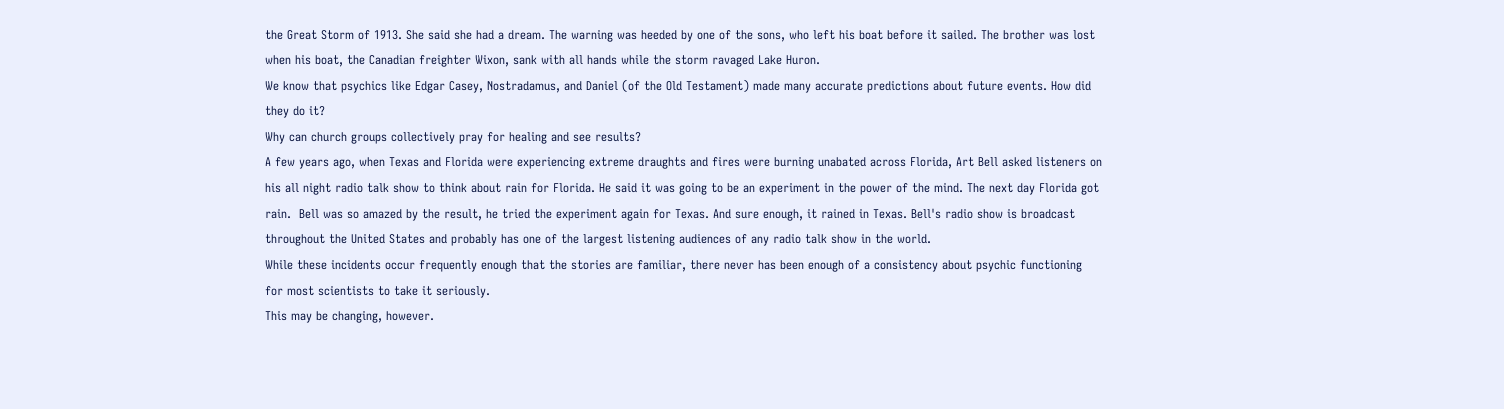the Great Storm of 1913. She said she had a dream. The warning was heeded by one of the sons, who left his boat before it sailed. The brother was lost when his boat, the Canadian freighter Wixon, sank with all hands while the storm ravaged Lake Huron.
We know that psychics like Edgar Casey, Nostradamus, and Daniel (of the Old Testament) made many accurate predictions about future events. How did they do it?
Why can church groups collectively pray for healing and see results?
A few years ago, when Texas and Florida were experiencing extreme draughts and fires were burning unabated across Florida, Art Bell asked listeners on his all night radio talk show to think about rain for Florida. He said it was going to be an experiment in the power of the mind. The next day Florida got rain.  Bell was so amazed by the result, he tried the experiment again for Texas. And sure enough, it rained in Texas. Bell's radio show is broadcast throughout the United States and probably has one of the largest listening audiences of any radio talk show in the world.
While these incidents occur frequently enough that the stories are familiar, there never has been enough of a consistency about psychic functioning for most scientists to take it seriously.
This may be changing, however.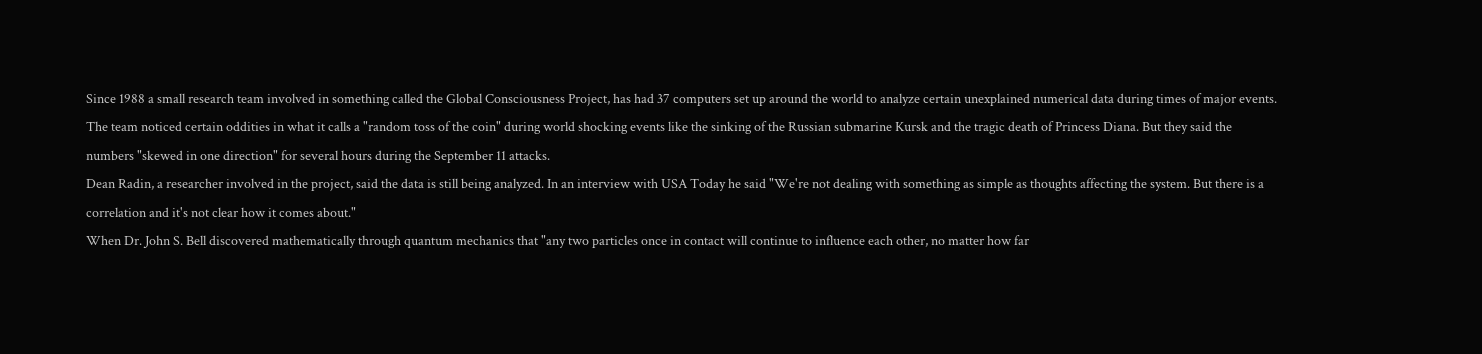Since 1988 a small research team involved in something called the Global Consciousness Project, has had 37 computers set up around the world to analyze certain unexplained numerical data during times of major events.
The team noticed certain oddities in what it calls a "random toss of the coin" during world shocking events like the sinking of the Russian submarine Kursk and the tragic death of Princess Diana. But they said the numbers "skewed in one direction" for several hours during the September 11 attacks.
Dean Radin, a researcher involved in the project, said the data is still being analyzed. In an interview with USA Today he said "We're not dealing with something as simple as thoughts affecting the system. But there is a correlation and it's not clear how it comes about."
When Dr. John S. Bell discovered mathematically through quantum mechanics that "any two particles once in contact will continue to influence each other, no matter how far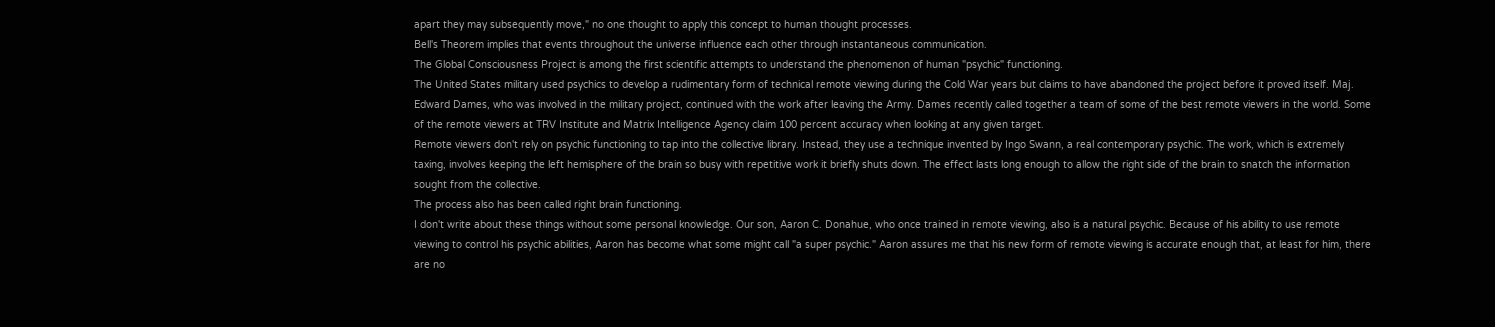apart they may subsequently move," no one thought to apply this concept to human thought processes.
Bell's Theorem implies that events throughout the universe influence each other through instantaneous communication.
The Global Consciousness Project is among the first scientific attempts to understand the phenomenon of human "psychic" functioning.
The United States military used psychics to develop a rudimentary form of technical remote viewing during the Cold War years but claims to have abandoned the project before it proved itself. Maj. Edward Dames, who was involved in the military project, continued with the work after leaving the Army. Dames recently called together a team of some of the best remote viewers in the world. Some of the remote viewers at TRV Institute and Matrix Intelligence Agency claim 100 percent accuracy when looking at any given target.
Remote viewers don't rely on psychic functioning to tap into the collective library. Instead, they use a technique invented by Ingo Swann, a real contemporary psychic. The work, which is extremely taxing, involves keeping the left hemisphere of the brain so busy with repetitive work it briefly shuts down. The effect lasts long enough to allow the right side of the brain to snatch the information sought from the collective.
The process also has been called right brain functioning.
I don't write about these things without some personal knowledge. Our son, Aaron C. Donahue, who once trained in remote viewing, also is a natural psychic. Because of his ability to use remote viewing to control his psychic abilities, Aaron has become what some might call "a super psychic." Aaron assures me that his new form of remote viewing is accurate enough that, at least for him, there are no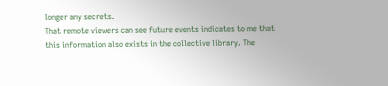longer any secrets.
That remote viewers can see future events indicates to me that this information also exists in the collective library. The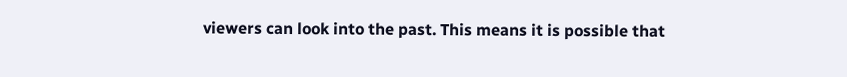viewers can look into the past. This means it is possible that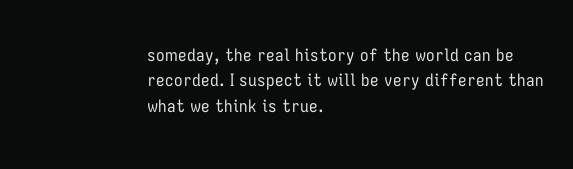someday, the real history of the world can be recorded. I suspect it will be very different than what we think is true.